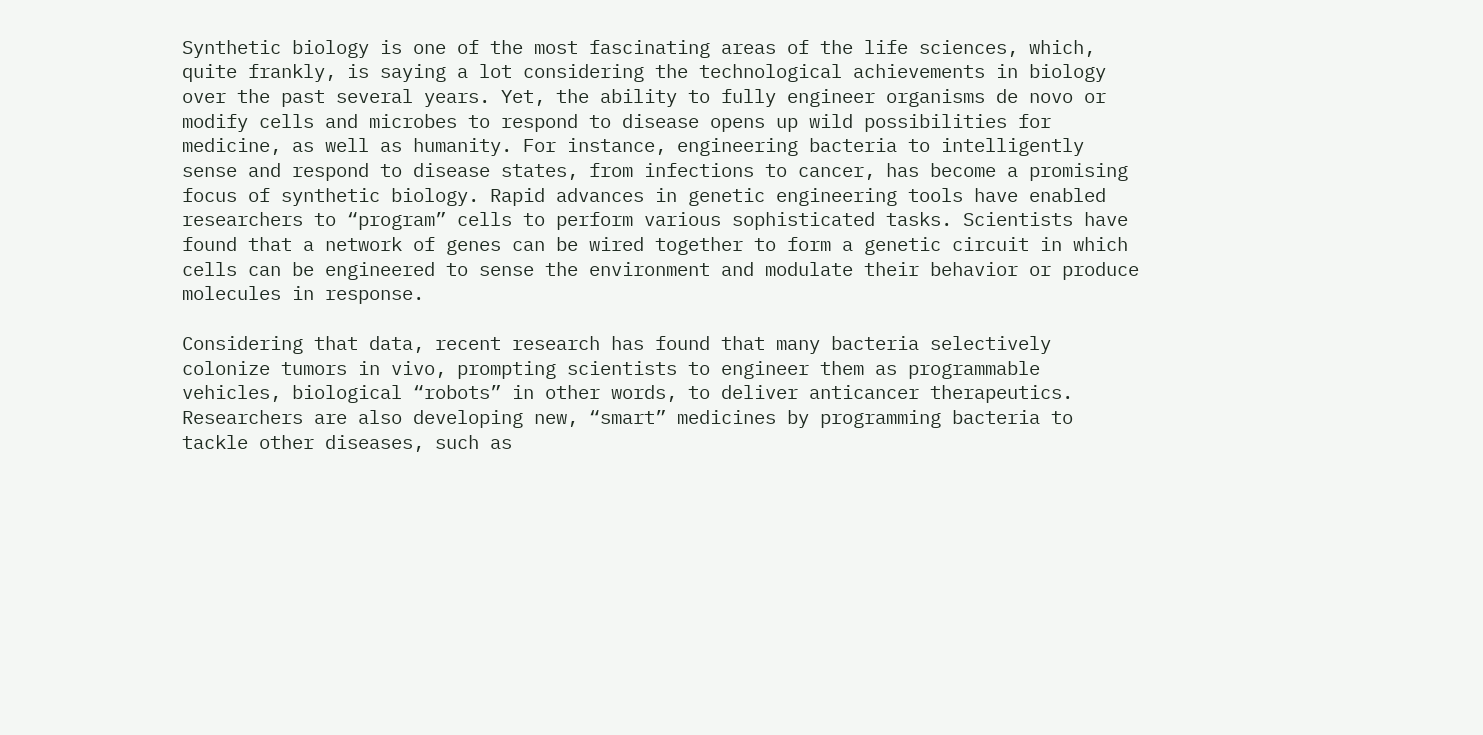Synthetic biology is one of the most fascinating areas of the life sciences, which, quite frankly, is saying a lot considering the technological achievements in biology over the past several years. Yet, the ability to fully engineer organisms de novo or modify cells and microbes to respond to disease opens up wild possibilities for medicine, as well as humanity. For instance, engineering bacteria to intelligently sense and respond to disease states, from infections to cancer, has become a promising focus of synthetic biology. Rapid advances in genetic engineering tools have enabled researchers to “program” cells to perform various sophisticated tasks. Scientists have found that a network of genes can be wired together to form a genetic circuit in which cells can be engineered to sense the environment and modulate their behavior or produce molecules in response.

Considering that data, recent research has found that many bacteria selectively colonize tumors in vivo, prompting scientists to engineer them as programmable vehicles, biological “robots” in other words, to deliver anticancer therapeutics. Researchers are also developing new, “smart” medicines by programming bacteria to tackle other diseases, such as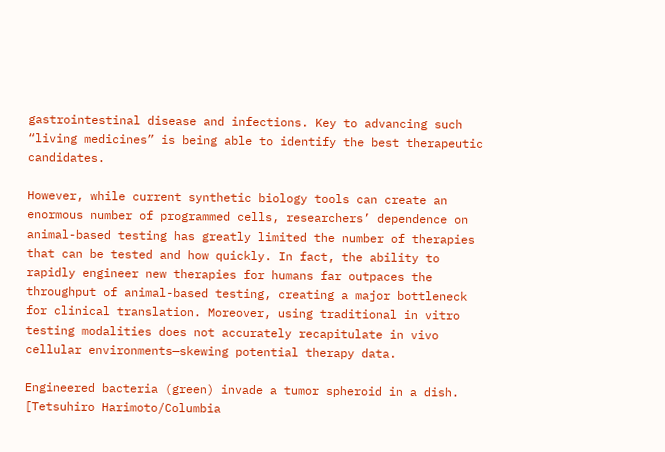gastrointestinal disease and infections. Key to advancing such “living medicines” is being able to identify the best therapeutic candidates.

However, while current synthetic biology tools can create an enormous number of programmed cells, researchers’ dependence on animal-based testing has greatly limited the number of therapies that can be tested and how quickly. In fact, the ability to rapidly engineer new therapies for humans far outpaces the throughput of animal-based testing, creating a major bottleneck for clinical translation. Moreover, using traditional in vitro testing modalities does not accurately recapitulate in vivo cellular environments—skewing potential therapy data.

Engineered bacteria (green) invade a tumor spheroid in a dish. [Tetsuhiro Harimoto/Columbia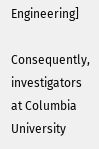Engineering]

Consequently, investigators at Columbia University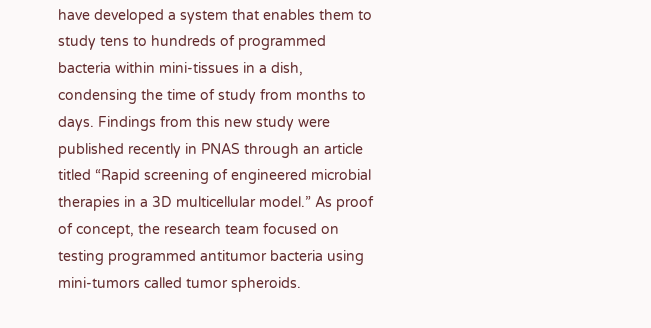have developed a system that enables them to study tens to hundreds of programmed bacteria within mini-tissues in a dish, condensing the time of study from months to days. Findings from this new study were published recently in PNAS through an article titled “Rapid screening of engineered microbial therapies in a 3D multicellular model.” As proof of concept, the research team focused on testing programmed antitumor bacteria using mini-tumors called tumor spheroids.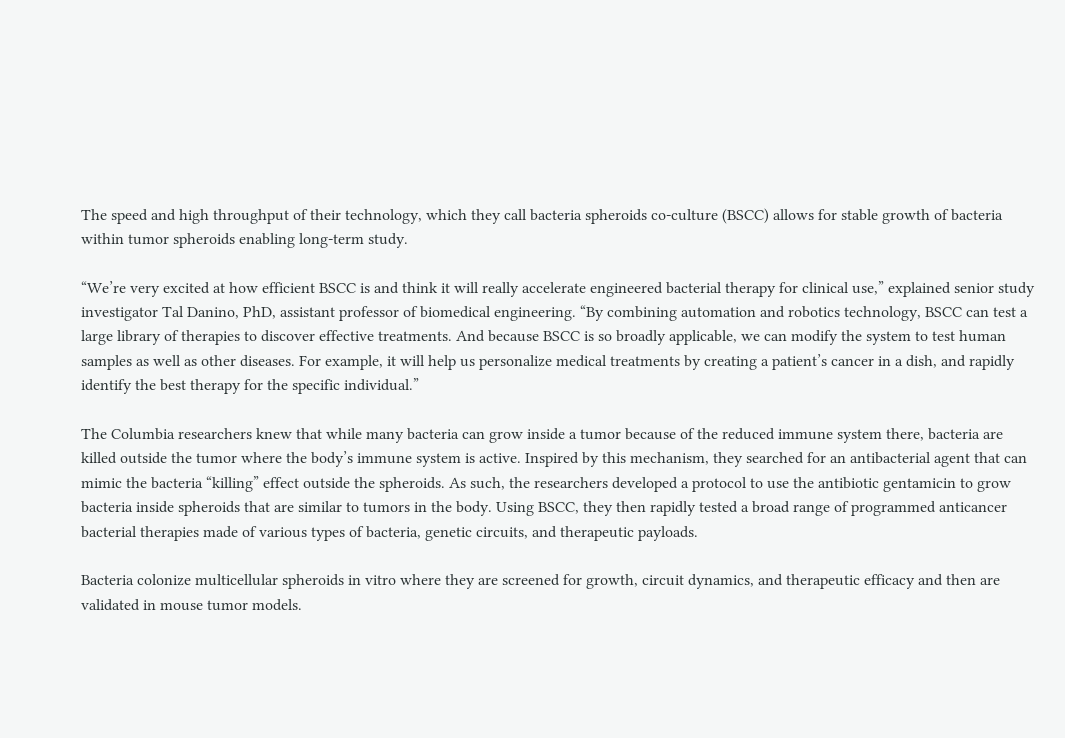The speed and high throughput of their technology, which they call bacteria spheroids co-culture (BSCC) allows for stable growth of bacteria within tumor spheroids enabling long-term study.

“We’re very excited at how efficient BSCC is and think it will really accelerate engineered bacterial therapy for clinical use,” explained senior study investigator Tal Danino, PhD, assistant professor of biomedical engineering. “By combining automation and robotics technology, BSCC can test a large library of therapies to discover effective treatments. And because BSCC is so broadly applicable, we can modify the system to test human samples as well as other diseases. For example, it will help us personalize medical treatments by creating a patient’s cancer in a dish, and rapidly identify the best therapy for the specific individual.”

The Columbia researchers knew that while many bacteria can grow inside a tumor because of the reduced immune system there, bacteria are killed outside the tumor where the body’s immune system is active. Inspired by this mechanism, they searched for an antibacterial agent that can mimic the bacteria “killing” effect outside the spheroids. As such, the researchers developed a protocol to use the antibiotic gentamicin to grow bacteria inside spheroids that are similar to tumors in the body. Using BSCC, they then rapidly tested a broad range of programmed anticancer bacterial therapies made of various types of bacteria, genetic circuits, and therapeutic payloads.

Bacteria colonize multicellular spheroids in vitro where they are screened for growth, circuit dynamics, and therapeutic efficacy and then are validated in mouse tumor models.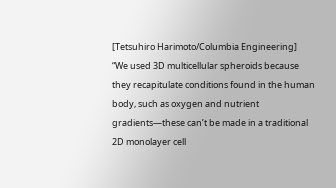[Tetsuhiro Harimoto/Columbia Engineering]
“We used 3D multicellular spheroids because they recapitulate conditions found in the human body, such as oxygen and nutrient gradients—these can’t be made in a traditional 2D monolayer cell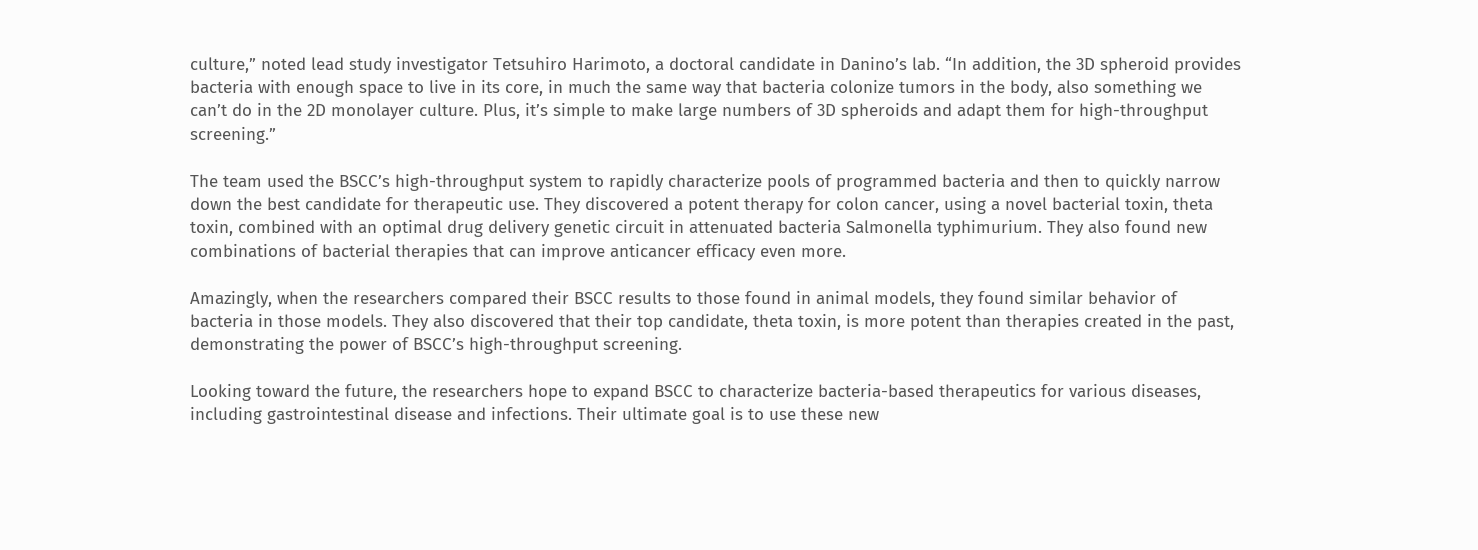culture,” noted lead study investigator Tetsuhiro Harimoto, a doctoral candidate in Danino’s lab. “In addition, the 3D spheroid provides bacteria with enough space to live in its core, in much the same way that bacteria colonize tumors in the body, also something we can’t do in the 2D monolayer culture. Plus, it’s simple to make large numbers of 3D spheroids and adapt them for high-throughput screening.”

The team used the BSCC’s high-throughput system to rapidly characterize pools of programmed bacteria and then to quickly narrow down the best candidate for therapeutic use. They discovered a potent therapy for colon cancer, using a novel bacterial toxin, theta toxin, combined with an optimal drug delivery genetic circuit in attenuated bacteria Salmonella typhimurium. They also found new combinations of bacterial therapies that can improve anticancer efficacy even more.

Amazingly, when the researchers compared their BSCC results to those found in animal models, they found similar behavior of bacteria in those models. They also discovered that their top candidate, theta toxin, is more potent than therapies created in the past, demonstrating the power of BSCC’s high-throughput screening.

Looking toward the future, the researchers hope to expand BSCC to characterize bacteria-based therapeutics for various diseases, including gastrointestinal disease and infections. Their ultimate goal is to use these new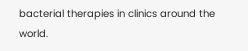bacterial therapies in clinics around the world.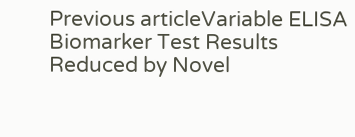Previous articleVariable ELISA Biomarker Test Results Reduced by Novel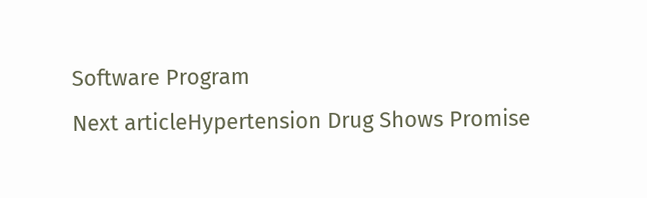Software Program
Next articleHypertension Drug Shows Promise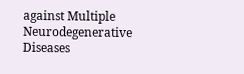against Multiple Neurodegenerative Diseases